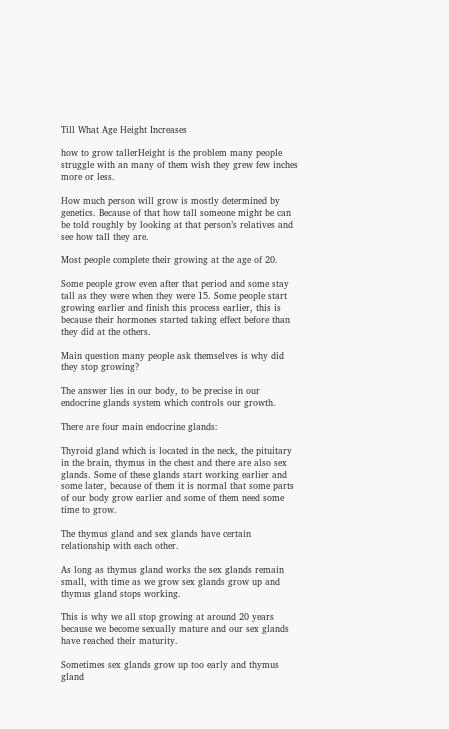Till What Age Height Increases

how to grow tallerHeight is the problem many people struggle with an many of them wish they grew few inches more or less.

How much person will grow is mostly determined by genetics. Because of that how tall someone might be can be told roughly by looking at that person’s relatives and see how tall they are.

Most people complete their growing at the age of 20.

Some people grow even after that period and some stay tall as they were when they were 15. Some people start growing earlier and finish this process earlier, this is because their hormones started taking effect before than they did at the others.

Main question many people ask themselves is why did they stop growing?

The answer lies in our body, to be precise in our endocrine glands system which controls our growth.

There are four main endocrine glands:

Thyroid gland which is located in the neck, the pituitary in the brain, thymus in the chest and there are also sex glands. Some of these glands start working earlier and some later, because of them it is normal that some parts of our body grow earlier and some of them need some time to grow.

The thymus gland and sex glands have certain relationship with each other.

As long as thymus gland works the sex glands remain small, with time as we grow sex glands grow up and thymus gland stops working.

This is why we all stop growing at around 20 years because we become sexually mature and our sex glands have reached their maturity.

Sometimes sex glands grow up too early and thymus gland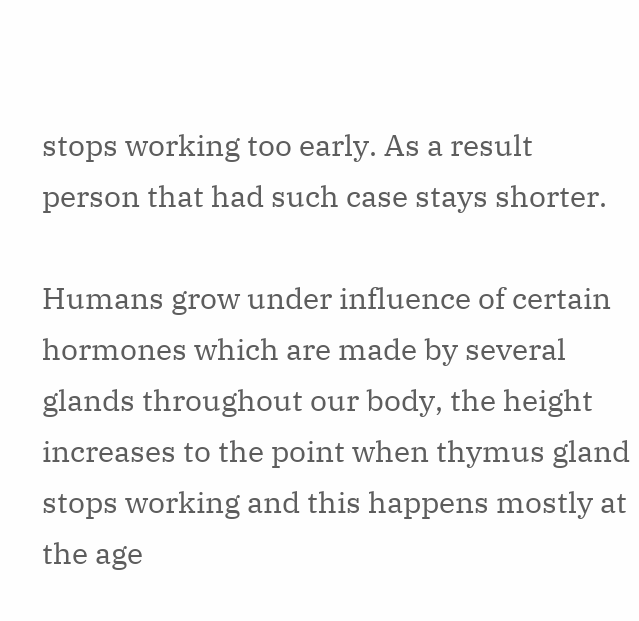stops working too early. As a result person that had such case stays shorter.

Humans grow under influence of certain hormones which are made by several glands throughout our body, the height increases to the point when thymus gland stops working and this happens mostly at the age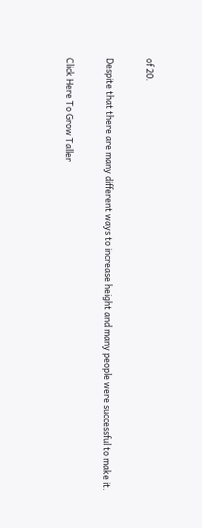of 20.

Despite that there are many different ways to increase height and many people were successful to make it.

Click Here To Grow Taller